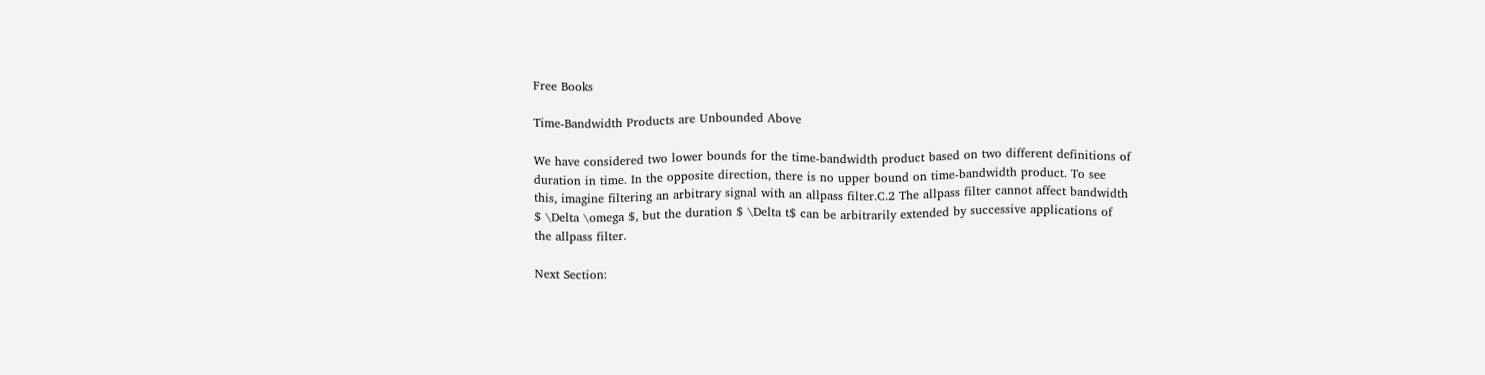Free Books

Time-Bandwidth Products are Unbounded Above

We have considered two lower bounds for the time-bandwidth product based on two different definitions of duration in time. In the opposite direction, there is no upper bound on time-bandwidth product. To see this, imagine filtering an arbitrary signal with an allpass filter.C.2 The allpass filter cannot affect bandwidth $ \Delta \omega $, but the duration $ \Delta t$ can be arbitrarily extended by successive applications of the allpass filter.

Next Section: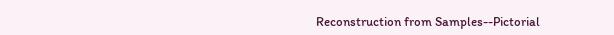Reconstruction from Samples--Pictorial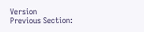Version
Previous Section: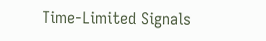Time-Limited Signals